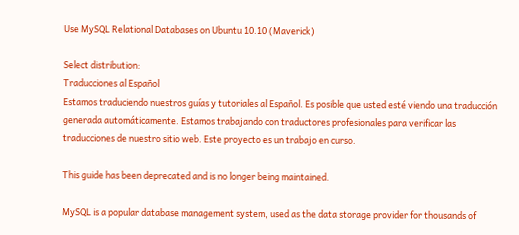Use MySQL Relational Databases on Ubuntu 10.10 (Maverick)

Select distribution:
Traducciones al Español
Estamos traduciendo nuestros guías y tutoriales al Español. Es posible que usted esté viendo una traducción generada automáticamente. Estamos trabajando con traductores profesionales para verificar las traducciones de nuestro sitio web. Este proyecto es un trabajo en curso.

This guide has been deprecated and is no longer being maintained.

MySQL is a popular database management system, used as the data storage provider for thousands of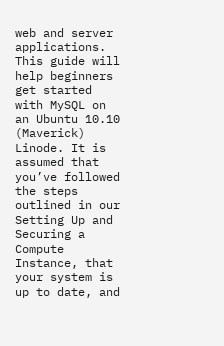web and server applications. This guide will help beginners get started with MySQL on an Ubuntu 10.10 (Maverick) Linode. It is assumed that you’ve followed the steps outlined in our Setting Up and Securing a Compute Instance, that your system is up to date, and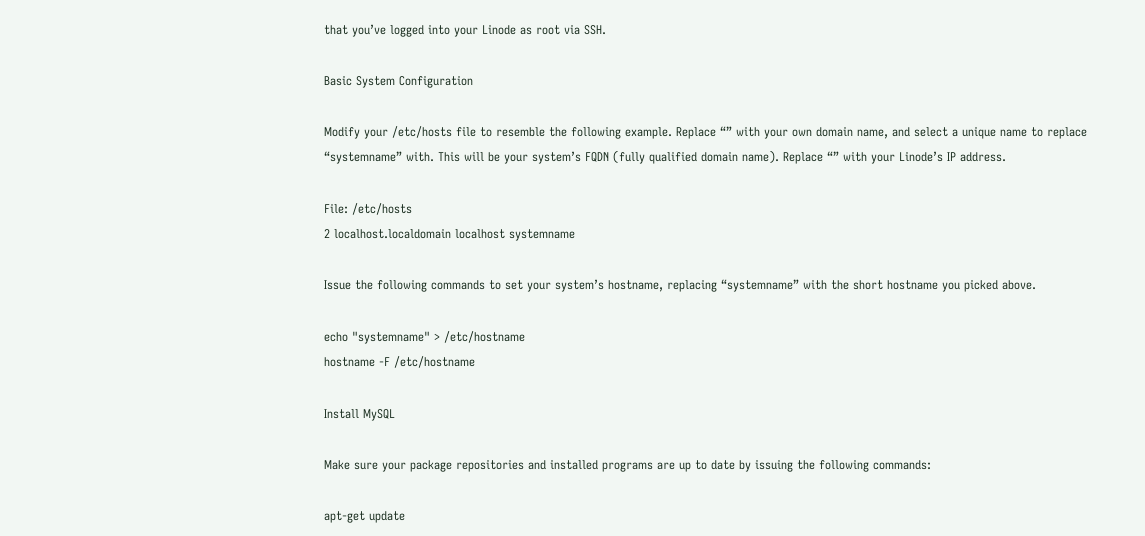that you’ve logged into your Linode as root via SSH.

Basic System Configuration

Modify your /etc/hosts file to resemble the following example. Replace “” with your own domain name, and select a unique name to replace “systemname” with. This will be your system’s FQDN (fully qualified domain name). Replace “” with your Linode’s IP address.

File: /etc/hosts
2 localhost.localdomain localhost systemname

Issue the following commands to set your system’s hostname, replacing “systemname” with the short hostname you picked above.

echo "systemname" > /etc/hostname
hostname -F /etc/hostname

Install MySQL

Make sure your package repositories and installed programs are up to date by issuing the following commands:

apt-get update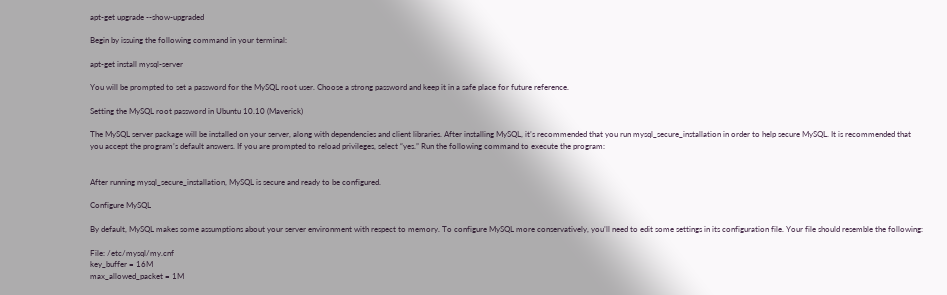apt-get upgrade --show-upgraded

Begin by issuing the following command in your terminal:

apt-get install mysql-server

You will be prompted to set a password for the MySQL root user. Choose a strong password and keep it in a safe place for future reference.

Setting the MySQL root password in Ubuntu 10.10 (Maverick)

The MySQL server package will be installed on your server, along with dependencies and client libraries. After installing MySQL, it’s recommended that you run mysql_secure_installation in order to help secure MySQL. It is recommended that you accept the program’s default answers. If you are prompted to reload privileges, select “yes.” Run the following command to execute the program:


After running mysql_secure_installation, MySQL is secure and ready to be configured.

Configure MySQL

By default, MySQL makes some assumptions about your server environment with respect to memory. To configure MySQL more conservatively, you’ll need to edit some settings in its configuration file. Your file should resemble the following:

File: /etc/mysql/my.cnf
key_buffer = 16M
max_allowed_packet = 1M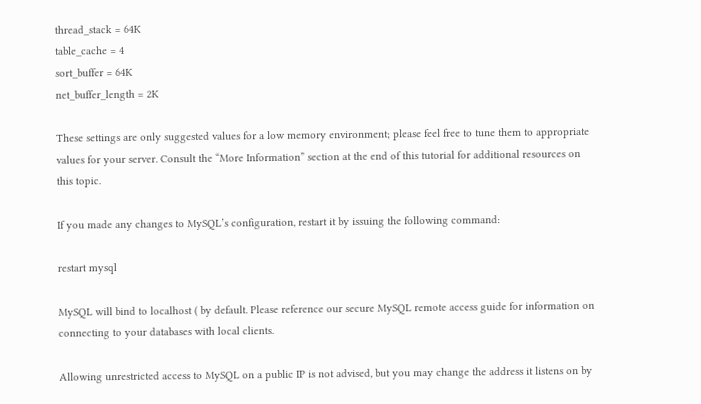thread_stack = 64K
table_cache = 4
sort_buffer = 64K
net_buffer_length = 2K

These settings are only suggested values for a low memory environment; please feel free to tune them to appropriate values for your server. Consult the “More Information” section at the end of this tutorial for additional resources on this topic.

If you made any changes to MySQL’s configuration, restart it by issuing the following command:

restart mysql

MySQL will bind to localhost ( by default. Please reference our secure MySQL remote access guide for information on connecting to your databases with local clients.

Allowing unrestricted access to MySQL on a public IP is not advised, but you may change the address it listens on by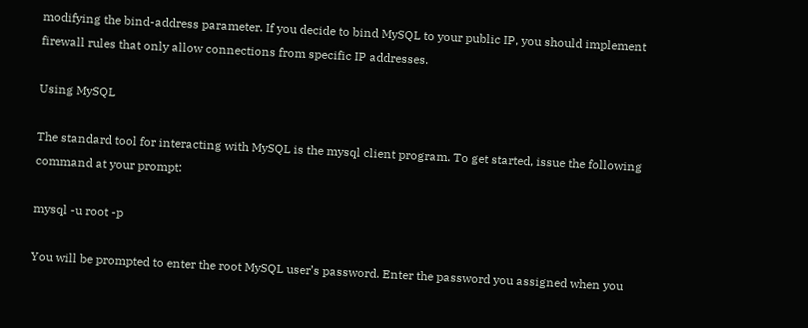modifying the bind-address parameter. If you decide to bind MySQL to your public IP, you should implement firewall rules that only allow connections from specific IP addresses.

Using MySQL

The standard tool for interacting with MySQL is the mysql client program. To get started, issue the following command at your prompt:

mysql -u root -p

You will be prompted to enter the root MySQL user’s password. Enter the password you assigned when you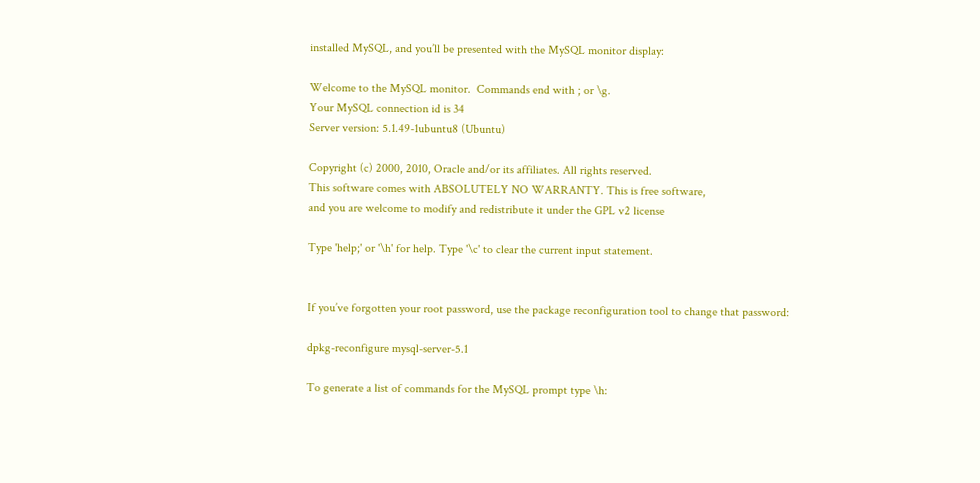installed MySQL, and you’ll be presented with the MySQL monitor display:

Welcome to the MySQL monitor.  Commands end with ; or \g.
Your MySQL connection id is 34
Server version: 5.1.49-1ubuntu8 (Ubuntu)

Copyright (c) 2000, 2010, Oracle and/or its affiliates. All rights reserved.
This software comes with ABSOLUTELY NO WARRANTY. This is free software,
and you are welcome to modify and redistribute it under the GPL v2 license

Type 'help;' or '\h' for help. Type '\c' to clear the current input statement.


If you’ve forgotten your root password, use the package reconfiguration tool to change that password:

dpkg-reconfigure mysql-server-5.1

To generate a list of commands for the MySQL prompt type \h: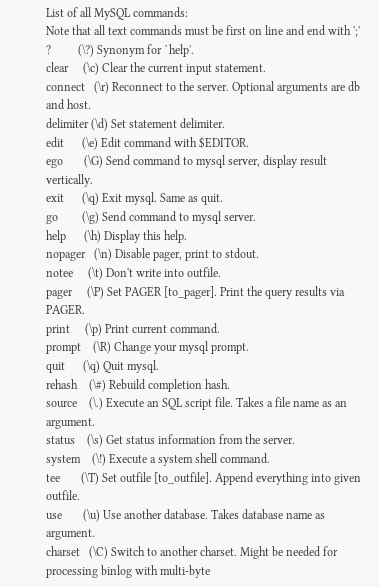List of all MySQL commands:
Note that all text commands must be first on line and end with ';'
?         (\?) Synonym for `help'.
clear     (\c) Clear the current input statement.
connect   (\r) Reconnect to the server. Optional arguments are db and host.
delimiter (\d) Set statement delimiter.
edit      (\e) Edit command with $EDITOR.
ego       (\G) Send command to mysql server, display result vertically.
exit      (\q) Exit mysql. Same as quit.
go        (\g) Send command to mysql server.
help      (\h) Display this help.
nopager   (\n) Disable pager, print to stdout.
notee     (\t) Don't write into outfile.
pager     (\P) Set PAGER [to_pager]. Print the query results via PAGER.
print     (\p) Print current command.
prompt    (\R) Change your mysql prompt.
quit      (\q) Quit mysql.
rehash    (\#) Rebuild completion hash.
source    (\.) Execute an SQL script file. Takes a file name as an argument.
status    (\s) Get status information from the server.
system    (\!) Execute a system shell command.
tee       (\T) Set outfile [to_outfile]. Append everything into given outfile.
use       (\u) Use another database. Takes database name as argument.
charset   (\C) Switch to another charset. Might be needed for processing binlog with multi-byte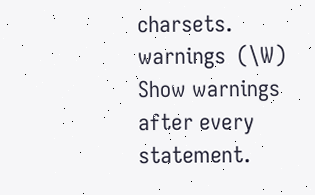charsets.
warnings  (\W) Show warnings after every statement.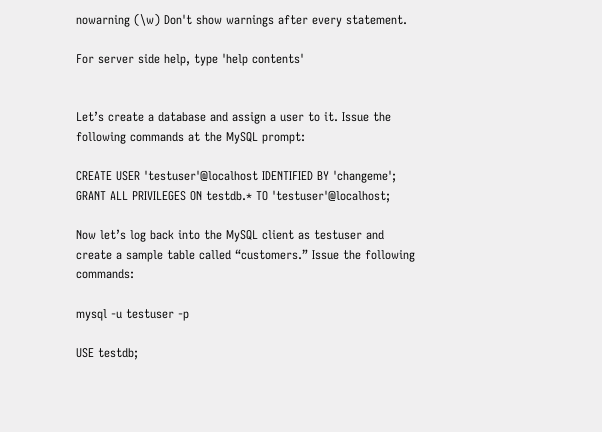nowarning (\w) Don't show warnings after every statement.

For server side help, type 'help contents'


Let’s create a database and assign a user to it. Issue the following commands at the MySQL prompt:

CREATE USER 'testuser'@localhost IDENTIFIED BY 'changeme';
GRANT ALL PRIVILEGES ON testdb.* TO 'testuser'@localhost;

Now let’s log back into the MySQL client as testuser and create a sample table called “customers.” Issue the following commands:

mysql -u testuser -p

USE testdb;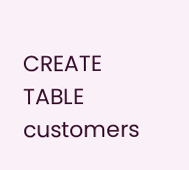CREATE TABLE customers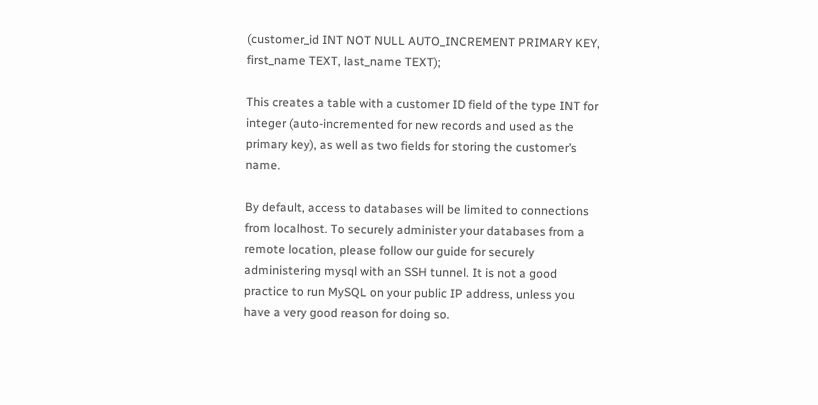(customer_id INT NOT NULL AUTO_INCREMENT PRIMARY KEY, first_name TEXT, last_name TEXT);

This creates a table with a customer ID field of the type INT for integer (auto-incremented for new records and used as the primary key), as well as two fields for storing the customer’s name.

By default, access to databases will be limited to connections from localhost. To securely administer your databases from a remote location, please follow our guide for securely administering mysql with an SSH tunnel. It is not a good practice to run MySQL on your public IP address, unless you have a very good reason for doing so.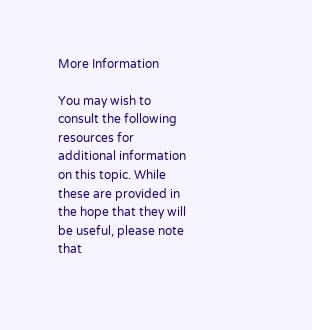More Information

You may wish to consult the following resources for additional information on this topic. While these are provided in the hope that they will be useful, please note that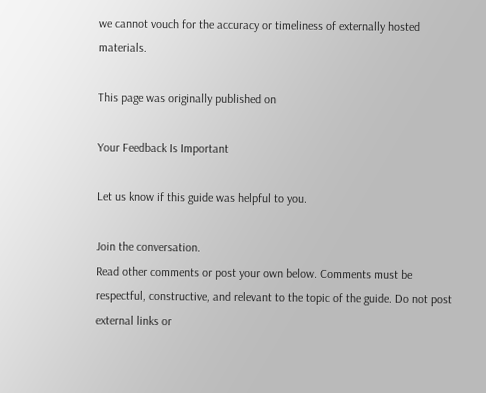we cannot vouch for the accuracy or timeliness of externally hosted materials.

This page was originally published on

Your Feedback Is Important

Let us know if this guide was helpful to you.

Join the conversation.
Read other comments or post your own below. Comments must be respectful, constructive, and relevant to the topic of the guide. Do not post external links or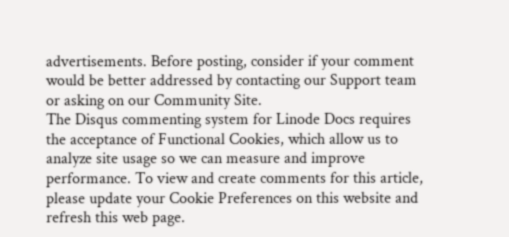advertisements. Before posting, consider if your comment would be better addressed by contacting our Support team or asking on our Community Site.
The Disqus commenting system for Linode Docs requires the acceptance of Functional Cookies, which allow us to analyze site usage so we can measure and improve performance. To view and create comments for this article, please update your Cookie Preferences on this website and refresh this web page.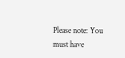Please note: You must have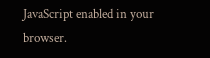JavaScript enabled in your browser.